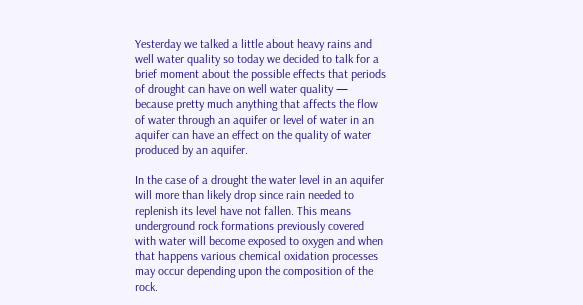Yesterday we talked a little about heavy rains and well water quality so today we decided to talk for a brief moment about the possible effects that periods of drought can have on well water quality — because pretty much anything that affects the flow of water through an aquifer or level of water in an aquifer can have an effect on the quality of water produced by an aquifer.

In the case of a drought the water level in an aquifer will more than likely drop since rain needed to replenish its level have not fallen. This means underground rock formations previously covered with water will become exposed to oxygen and when that happens various chemical oxidation processes may occur depending upon the composition of the rock.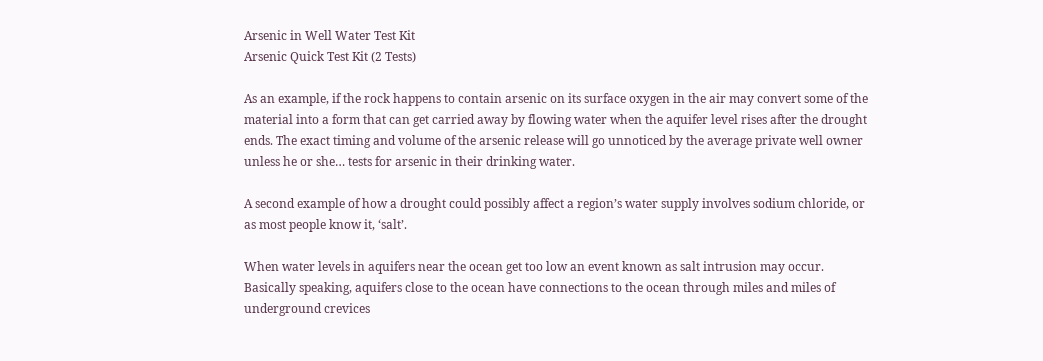Arsenic in Well Water Test Kit
Arsenic Quick Test Kit (2 Tests)

As an example, if the rock happens to contain arsenic on its surface oxygen in the air may convert some of the material into a form that can get carried away by flowing water when the aquifer level rises after the drought ends. The exact timing and volume of the arsenic release will go unnoticed by the average private well owner unless he or she… tests for arsenic in their drinking water.

A second example of how a drought could possibly affect a region’s water supply involves sodium chloride, or as most people know it, ‘salt’.

When water levels in aquifers near the ocean get too low an event known as salt intrusion may occur. Basically speaking, aquifers close to the ocean have connections to the ocean through miles and miles of underground crevices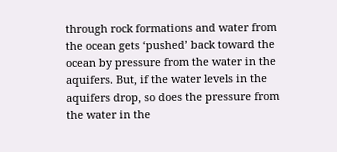through rock formations and water from the ocean gets ‘pushed’ back toward the ocean by pressure from the water in the aquifers. But, if the water levels in the aquifers drop, so does the pressure from the water in the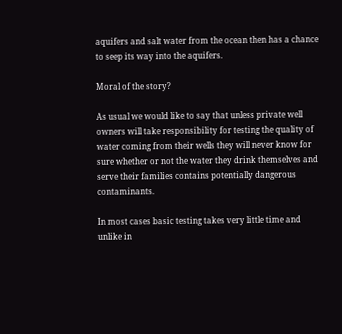aquifers and salt water from the ocean then has a chance to seep its way into the aquifers.

Moral of the story?

As usual we would like to say that unless private well owners will take responsibility for testing the quality of water coming from their wells they will never know for sure whether or not the water they drink themselves and serve their families contains potentially dangerous contaminants.

In most cases basic testing takes very little time and unlike in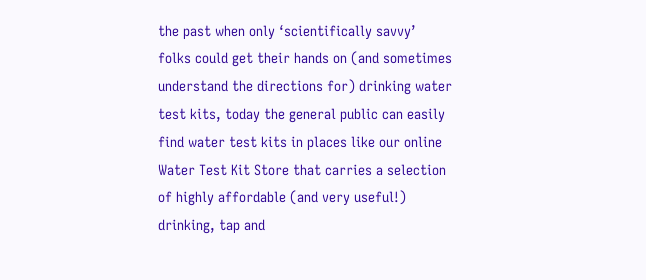the past when only ‘scientifically savvy’ folks could get their hands on (and sometimes understand the directions for) drinking water test kits, today the general public can easily find water test kits in places like our online Water Test Kit Store that carries a selection of highly affordable (and very useful!) drinking, tap and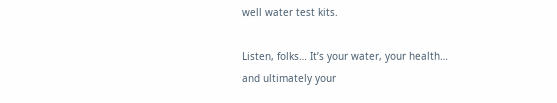well water test kits.

Listen, folks… It’s your water, your health… and ultimately your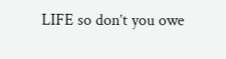LIFE so don’t you owe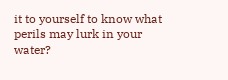it to yourself to know what perils may lurk in your water?